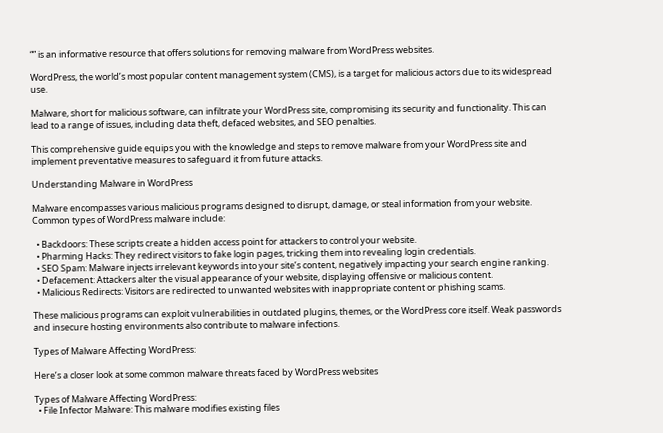“” is an informative resource that offers solutions for removing malware from WordPress websites.

WordPress, the world’s most popular content management system (CMS), is a target for malicious actors due to its widespread use.

Malware, short for malicious software, can infiltrate your WordPress site, compromising its security and functionality. This can lead to a range of issues, including data theft, defaced websites, and SEO penalties.

This comprehensive guide equips you with the knowledge and steps to remove malware from your WordPress site and implement preventative measures to safeguard it from future attacks.

Understanding Malware in WordPress

Malware encompasses various malicious programs designed to disrupt, damage, or steal information from your website. Common types of WordPress malware include:

  • Backdoors: These scripts create a hidden access point for attackers to control your website.
  • Pharming Hacks: They redirect visitors to fake login pages, tricking them into revealing login credentials.
  • SEO Spam: Malware injects irrelevant keywords into your site’s content, negatively impacting your search engine ranking.
  • Defacement: Attackers alter the visual appearance of your website, displaying offensive or malicious content.
  • Malicious Redirects: Visitors are redirected to unwanted websites with inappropriate content or phishing scams.

These malicious programs can exploit vulnerabilities in outdated plugins, themes, or the WordPress core itself. Weak passwords and insecure hosting environments also contribute to malware infections.

Types of Malware Affecting WordPress:

Here’s a closer look at some common malware threats faced by WordPress websites

Types of Malware Affecting WordPress:
  • File Infector Malware: This malware modifies existing files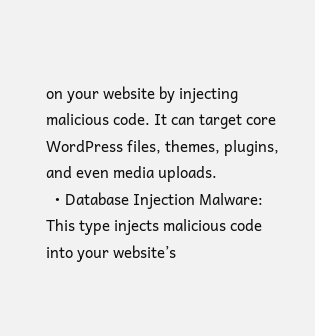on your website by injecting malicious code. It can target core WordPress files, themes, plugins, and even media uploads.
  • Database Injection Malware: This type injects malicious code into your website’s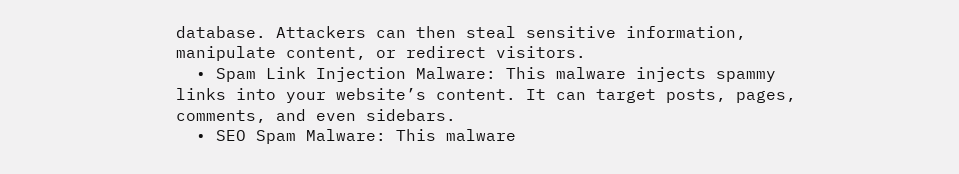database. Attackers can then steal sensitive information, manipulate content, or redirect visitors.
  • Spam Link Injection Malware: This malware injects spammy links into your website’s content. It can target posts, pages, comments, and even sidebars.
  • SEO Spam Malware: This malware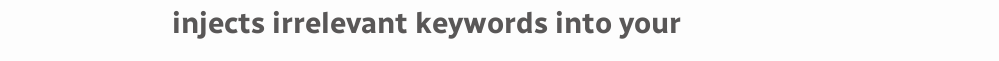injects irrelevant keywords into your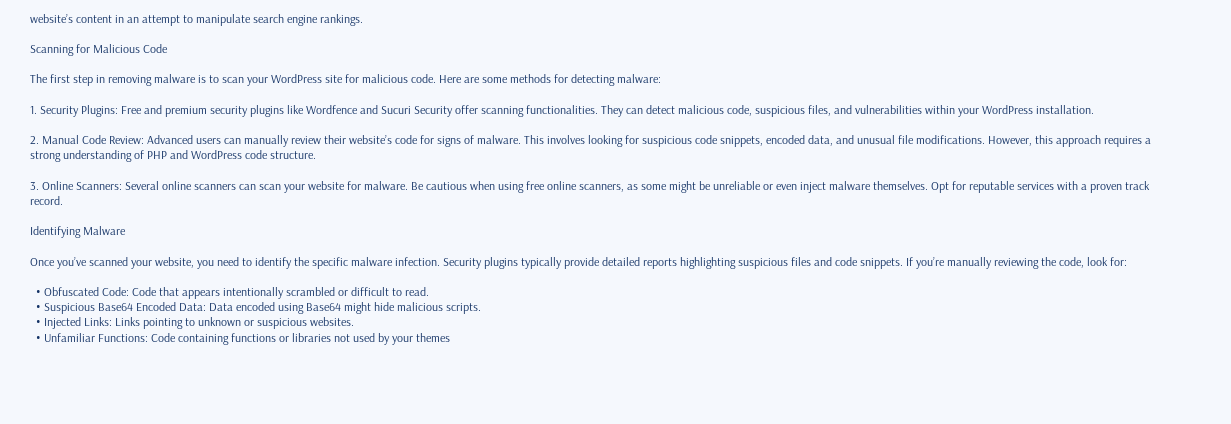website’s content in an attempt to manipulate search engine rankings.

Scanning for Malicious Code

The first step in removing malware is to scan your WordPress site for malicious code. Here are some methods for detecting malware:

1. Security Plugins: Free and premium security plugins like Wordfence and Sucuri Security offer scanning functionalities. They can detect malicious code, suspicious files, and vulnerabilities within your WordPress installation.

2. Manual Code Review: Advanced users can manually review their website’s code for signs of malware. This involves looking for suspicious code snippets, encoded data, and unusual file modifications. However, this approach requires a strong understanding of PHP and WordPress code structure.

3. Online Scanners: Several online scanners can scan your website for malware. Be cautious when using free online scanners, as some might be unreliable or even inject malware themselves. Opt for reputable services with a proven track record.

Identifying Malware

Once you’ve scanned your website, you need to identify the specific malware infection. Security plugins typically provide detailed reports highlighting suspicious files and code snippets. If you’re manually reviewing the code, look for:

  • Obfuscated Code: Code that appears intentionally scrambled or difficult to read.
  • Suspicious Base64 Encoded Data: Data encoded using Base64 might hide malicious scripts.
  • Injected Links: Links pointing to unknown or suspicious websites.
  • Unfamiliar Functions: Code containing functions or libraries not used by your themes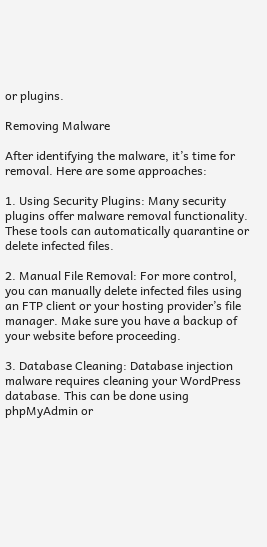or plugins.

Removing Malware

After identifying the malware, it’s time for removal. Here are some approaches:

1. Using Security Plugins: Many security plugins offer malware removal functionality. These tools can automatically quarantine or delete infected files.

2. Manual File Removal: For more control, you can manually delete infected files using an FTP client or your hosting provider’s file manager. Make sure you have a backup of your website before proceeding.

3. Database Cleaning: Database injection malware requires cleaning your WordPress database. This can be done using phpMyAdmin or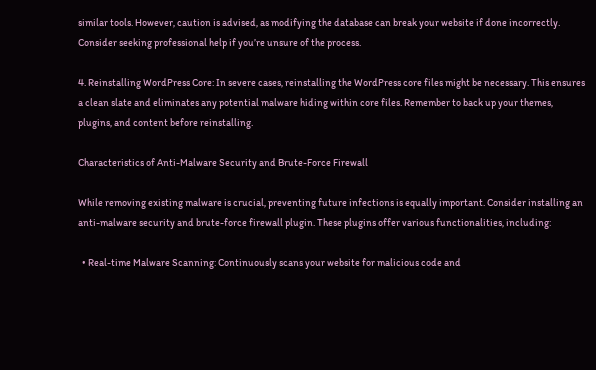similar tools. However, caution is advised, as modifying the database can break your website if done incorrectly. Consider seeking professional help if you’re unsure of the process.

4. Reinstalling WordPress Core: In severe cases, reinstalling the WordPress core files might be necessary. This ensures a clean slate and eliminates any potential malware hiding within core files. Remember to back up your themes, plugins, and content before reinstalling.

Characteristics of Anti-Malware Security and Brute-Force Firewall

While removing existing malware is crucial, preventing future infections is equally important. Consider installing an anti-malware security and brute-force firewall plugin. These plugins offer various functionalities, including:

  • Real-time Malware Scanning: Continuously scans your website for malicious code and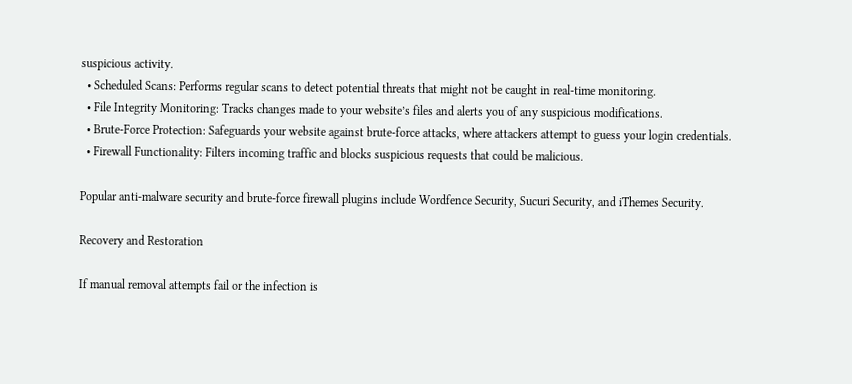suspicious activity.
  • Scheduled Scans: Performs regular scans to detect potential threats that might not be caught in real-time monitoring.
  • File Integrity Monitoring: Tracks changes made to your website’s files and alerts you of any suspicious modifications.
  • Brute-Force Protection: Safeguards your website against brute-force attacks, where attackers attempt to guess your login credentials.
  • Firewall Functionality: Filters incoming traffic and blocks suspicious requests that could be malicious.

Popular anti-malware security and brute-force firewall plugins include Wordfence Security, Sucuri Security, and iThemes Security.

Recovery and Restoration

If manual removal attempts fail or the infection is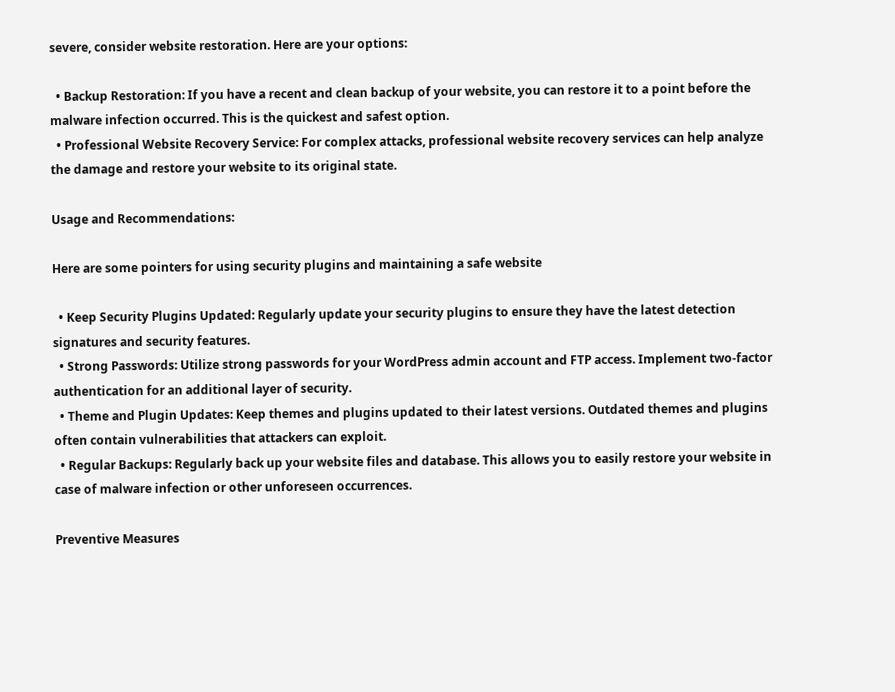severe, consider website restoration. Here are your options:

  • Backup Restoration: If you have a recent and clean backup of your website, you can restore it to a point before the malware infection occurred. This is the quickest and safest option.
  • Professional Website Recovery Service: For complex attacks, professional website recovery services can help analyze the damage and restore your website to its original state.

Usage and Recommendations:

Here are some pointers for using security plugins and maintaining a safe website

  • Keep Security Plugins Updated: Regularly update your security plugins to ensure they have the latest detection signatures and security features.
  • Strong Passwords: Utilize strong passwords for your WordPress admin account and FTP access. Implement two-factor authentication for an additional layer of security.
  • Theme and Plugin Updates: Keep themes and plugins updated to their latest versions. Outdated themes and plugins often contain vulnerabilities that attackers can exploit.
  • Regular Backups: Regularly back up your website files and database. This allows you to easily restore your website in case of malware infection or other unforeseen occurrences.

Preventive Measures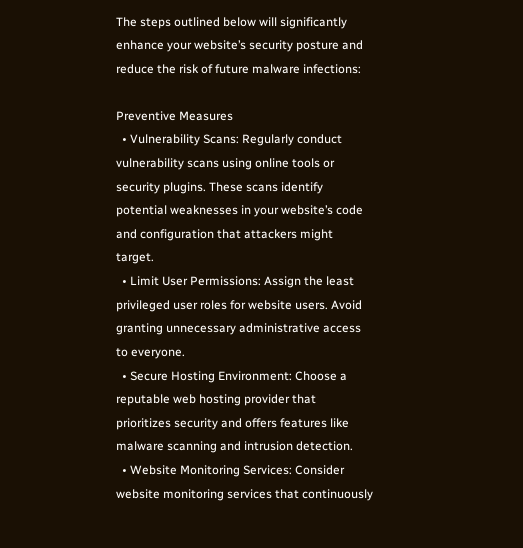The steps outlined below will significantly enhance your website’s security posture and reduce the risk of future malware infections:

Preventive Measures
  • Vulnerability Scans: Regularly conduct vulnerability scans using online tools or security plugins. These scans identify potential weaknesses in your website’s code and configuration that attackers might target.
  • Limit User Permissions: Assign the least privileged user roles for website users. Avoid granting unnecessary administrative access to everyone.
  • Secure Hosting Environment: Choose a reputable web hosting provider that prioritizes security and offers features like malware scanning and intrusion detection.
  • Website Monitoring Services: Consider website monitoring services that continuously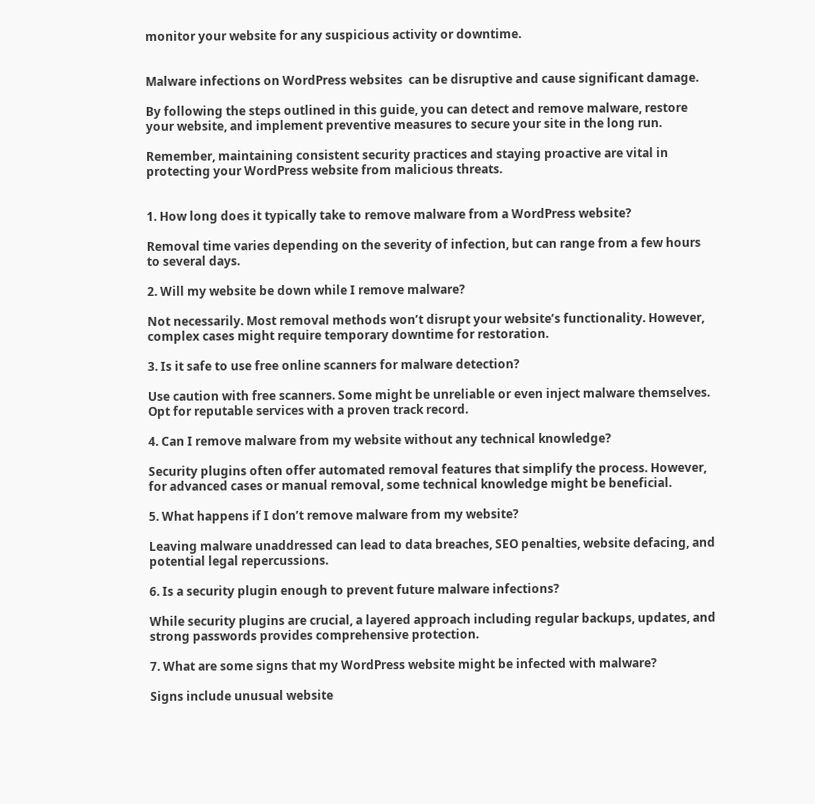monitor your website for any suspicious activity or downtime.


Malware infections on WordPress websites  can be disruptive and cause significant damage.

By following the steps outlined in this guide, you can detect and remove malware, restore your website, and implement preventive measures to secure your site in the long run.

Remember, maintaining consistent security practices and staying proactive are vital in protecting your WordPress website from malicious threats.


1. How long does it typically take to remove malware from a WordPress website?

Removal time varies depending on the severity of infection, but can range from a few hours to several days.

2. Will my website be down while I remove malware?

Not necessarily. Most removal methods won’t disrupt your website’s functionality. However, complex cases might require temporary downtime for restoration.

3. Is it safe to use free online scanners for malware detection?

Use caution with free scanners. Some might be unreliable or even inject malware themselves. Opt for reputable services with a proven track record.

4. Can I remove malware from my website without any technical knowledge?

Security plugins often offer automated removal features that simplify the process. However, for advanced cases or manual removal, some technical knowledge might be beneficial.

5. What happens if I don’t remove malware from my website?

Leaving malware unaddressed can lead to data breaches, SEO penalties, website defacing, and potential legal repercussions.

6. Is a security plugin enough to prevent future malware infections?

While security plugins are crucial, a layered approach including regular backups, updates, and strong passwords provides comprehensive protection.

7. What are some signs that my WordPress website might be infected with malware?

Signs include unusual website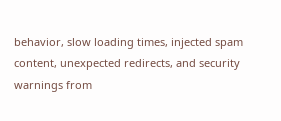behavior, slow loading times, injected spam content, unexpected redirects, and security warnings from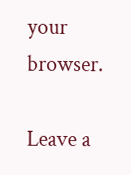your browser.

Leave a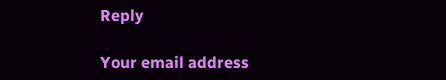Reply

Your email address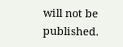will not be published.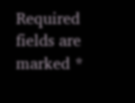Required fields are marked *